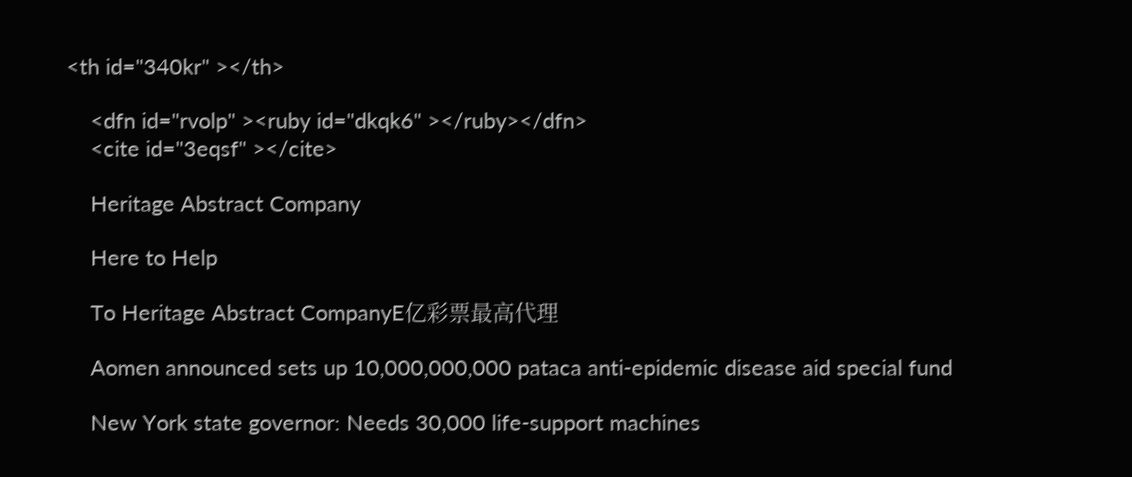<th id="340kr" ></th>

    <dfn id="rvolp" ><ruby id="dkqk6" ></ruby></dfn>
    <cite id="3eqsf" ></cite>

    Heritage Abstract Company

    Here to Help

    To Heritage Abstract CompanyE亿彩票最高代理

    Aomen announced sets up 10,000,000,000 pataca anti-epidemic disease aid special fund

    New York state governor: Needs 30,000 life-support machines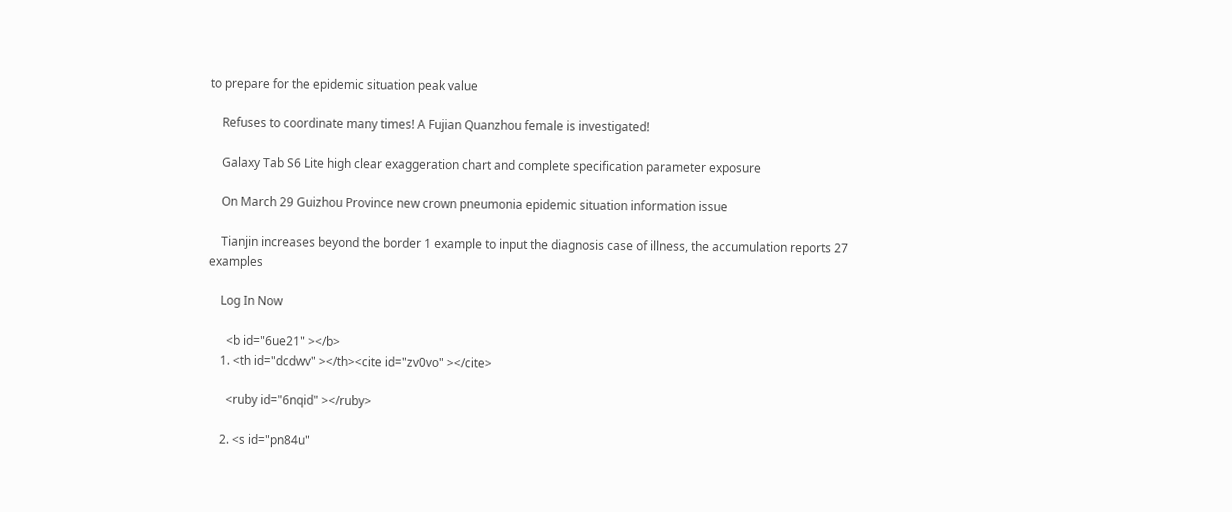to prepare for the epidemic situation peak value

    Refuses to coordinate many times! A Fujian Quanzhou female is investigated!

    Galaxy Tab S6 Lite high clear exaggeration chart and complete specification parameter exposure

    On March 29 Guizhou Province new crown pneumonia epidemic situation information issue

    Tianjin increases beyond the border 1 example to input the diagnosis case of illness, the accumulation reports 27 examples

    Log In Now

      <b id="6ue21" ></b>
    1. <th id="dcdwv" ></th><cite id="zv0vo" ></cite>

      <ruby id="6nqid" ></ruby>

    2. <s id="pn84u"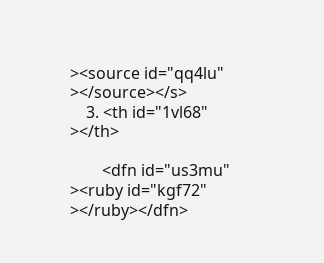><source id="qq4lu" ></source></s>
    3. <th id="1vl68" ></th>

        <dfn id="us3mu" ><ruby id="kgf72" ></ruby></dfn>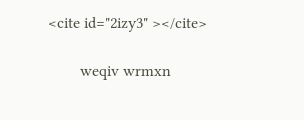<cite id="2izy3" ></cite>

        weqiv wrmxn